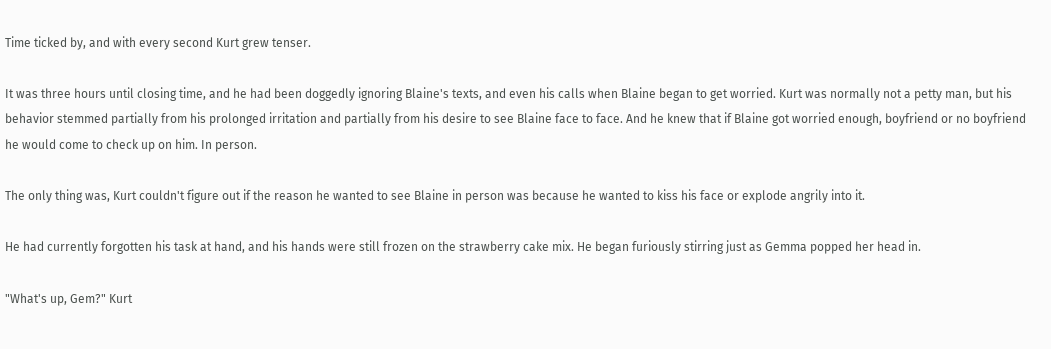Time ticked by, and with every second Kurt grew tenser.

It was three hours until closing time, and he had been doggedly ignoring Blaine's texts, and even his calls when Blaine began to get worried. Kurt was normally not a petty man, but his behavior stemmed partially from his prolonged irritation and partially from his desire to see Blaine face to face. And he knew that if Blaine got worried enough, boyfriend or no boyfriend he would come to check up on him. In person.

The only thing was, Kurt couldn't figure out if the reason he wanted to see Blaine in person was because he wanted to kiss his face or explode angrily into it.

He had currently forgotten his task at hand, and his hands were still frozen on the strawberry cake mix. He began furiously stirring just as Gemma popped her head in.

"What's up, Gem?" Kurt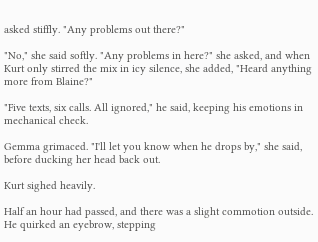asked stiffly. "Any problems out there?"

"No," she said softly. "Any problems in here?" she asked, and when Kurt only stirred the mix in icy silence, she added, "Heard anything more from Blaine?"

"Five texts, six calls. All ignored," he said, keeping his emotions in mechanical check.

Gemma grimaced. "I'll let you know when he drops by," she said, before ducking her head back out.

Kurt sighed heavily.

Half an hour had passed, and there was a slight commotion outside. He quirked an eyebrow, stepping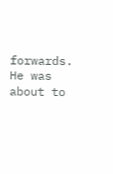forwards. He was about to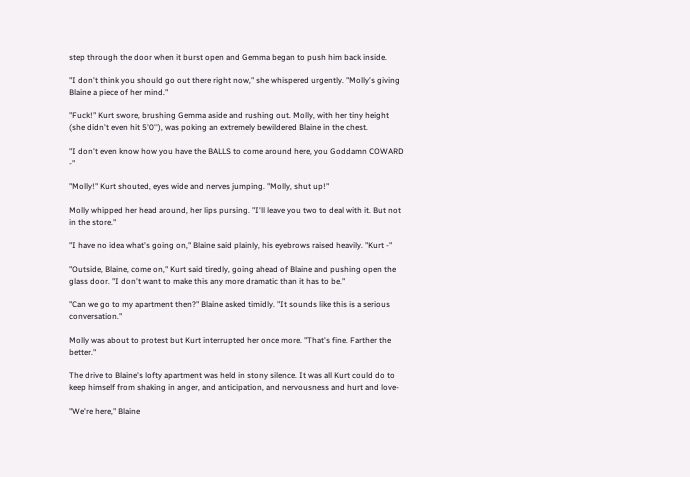step through the door when it burst open and Gemma began to push him back inside.

"I don't think you should go out there right now," she whispered urgently. "Molly's giving Blaine a piece of her mind."

"Fuck!" Kurt swore, brushing Gemma aside and rushing out. Molly, with her tiny height (she didn't even hit 5'0''), was poking an extremely bewildered Blaine in the chest.

"I don't even know how you have the BALLS to come around here, you Goddamn COWARD -"

"Molly!" Kurt shouted, eyes wide and nerves jumping. "Molly, shut up!"

Molly whipped her head around, her lips pursing. "I'll leave you two to deal with it. But not in the store."

"I have no idea what's going on," Blaine said plainly, his eyebrows raised heavily. "Kurt -"

"Outside, Blaine, come on," Kurt said tiredly, going ahead of Blaine and pushing open the glass door. "I don't want to make this any more dramatic than it has to be."

"Can we go to my apartment then?" Blaine asked timidly. "It sounds like this is a serious conversation."

Molly was about to protest but Kurt interrupted her once more. "That's fine. Farther the better."

The drive to Blaine's lofty apartment was held in stony silence. It was all Kurt could do to keep himself from shaking in anger, and anticipation, and nervousness and hurt and love-

"We're here," Blaine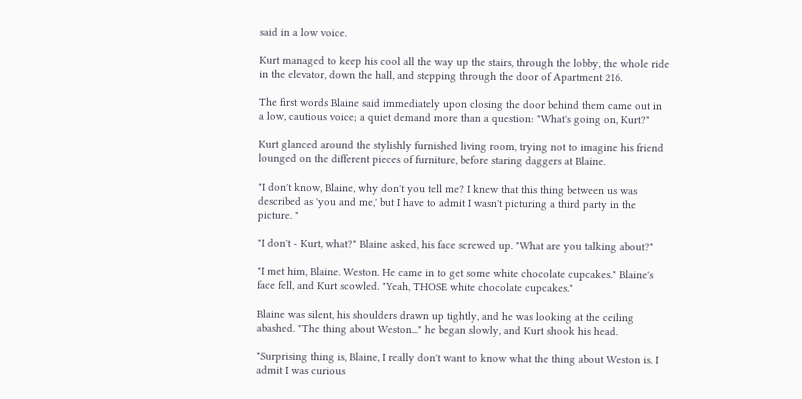said in a low voice.

Kurt managed to keep his cool all the way up the stairs, through the lobby, the whole ride in the elevator, down the hall, and stepping through the door of Apartment 216.

The first words Blaine said immediately upon closing the door behind them came out in a low, cautious voice; a quiet demand more than a question: "What's going on, Kurt?"

Kurt glanced around the stylishly furnished living room, trying not to imagine his friend lounged on the different pieces of furniture, before staring daggers at Blaine.

"I don't know, Blaine, why don't you tell me? I knew that this thing between us was described as 'you and me,' but I have to admit I wasn't picturing a third party in the picture. "

"I don't - Kurt, what?" Blaine asked, his face screwed up. "What are you talking about?"

"I met him, Blaine. Weston. He came in to get some white chocolate cupcakes." Blaine's face fell, and Kurt scowled. "Yeah, THOSE white chocolate cupcakes."

Blaine was silent, his shoulders drawn up tightly, and he was looking at the ceiling abashed. "The thing about Weston..." he began slowly, and Kurt shook his head.

"Surprising thing is, Blaine, I really don't want to know what the thing about Weston is. I admit I was curious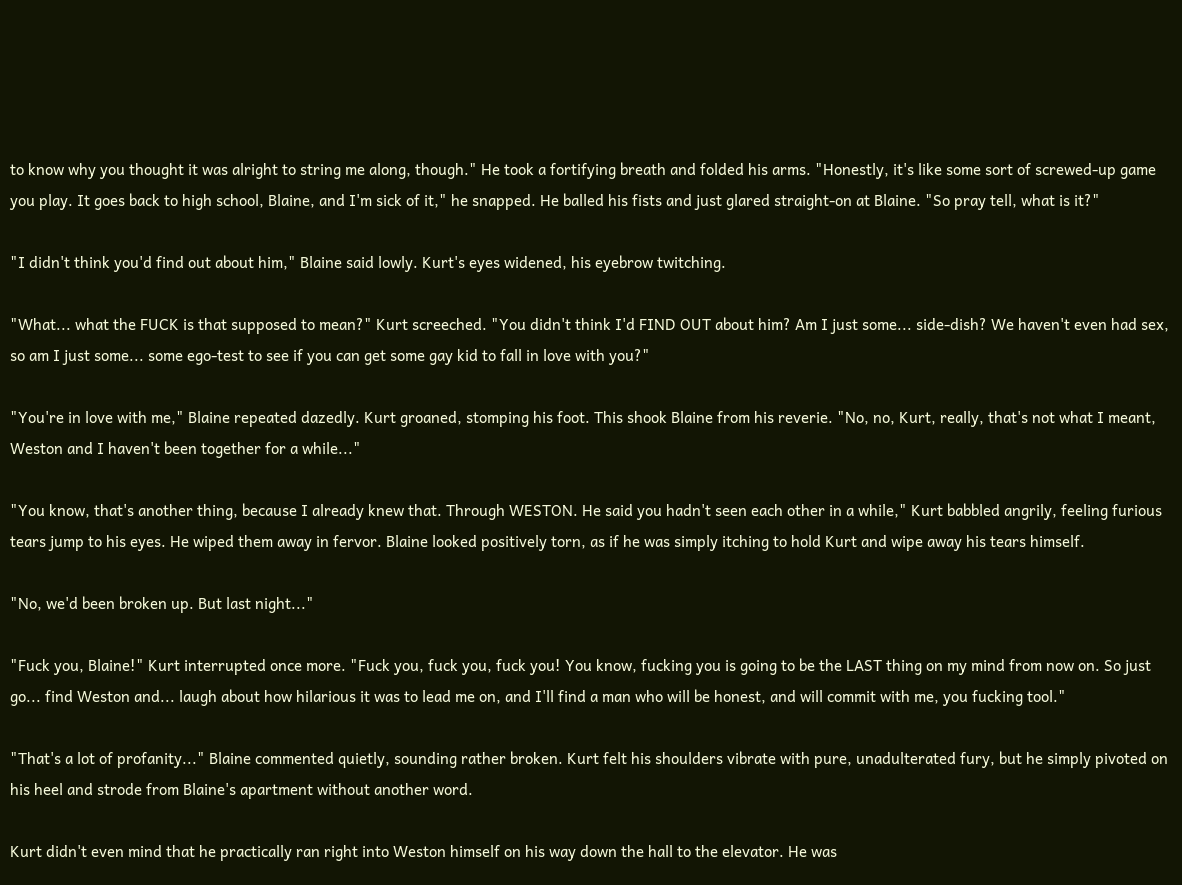to know why you thought it was alright to string me along, though." He took a fortifying breath and folded his arms. "Honestly, it's like some sort of screwed-up game you play. It goes back to high school, Blaine, and I'm sick of it," he snapped. He balled his fists and just glared straight-on at Blaine. "So pray tell, what is it?"

"I didn't think you'd find out about him," Blaine said lowly. Kurt's eyes widened, his eyebrow twitching.

"What... what the FUCK is that supposed to mean?" Kurt screeched. "You didn't think I'd FIND OUT about him? Am I just some... side-dish? We haven't even had sex, so am I just some... some ego-test to see if you can get some gay kid to fall in love with you?"

"You're in love with me," Blaine repeated dazedly. Kurt groaned, stomping his foot. This shook Blaine from his reverie. "No, no, Kurt, really, that's not what I meant, Weston and I haven't been together for a while..."

"You know, that's another thing, because I already knew that. Through WESTON. He said you hadn't seen each other in a while," Kurt babbled angrily, feeling furious tears jump to his eyes. He wiped them away in fervor. Blaine looked positively torn, as if he was simply itching to hold Kurt and wipe away his tears himself.

"No, we'd been broken up. But last night..."

"Fuck you, Blaine!" Kurt interrupted once more. "Fuck you, fuck you, fuck you! You know, fucking you is going to be the LAST thing on my mind from now on. So just go... find Weston and... laugh about how hilarious it was to lead me on, and I'll find a man who will be honest, and will commit with me, you fucking tool."

"That's a lot of profanity..." Blaine commented quietly, sounding rather broken. Kurt felt his shoulders vibrate with pure, unadulterated fury, but he simply pivoted on his heel and strode from Blaine's apartment without another word.

Kurt didn't even mind that he practically ran right into Weston himself on his way down the hall to the elevator. He was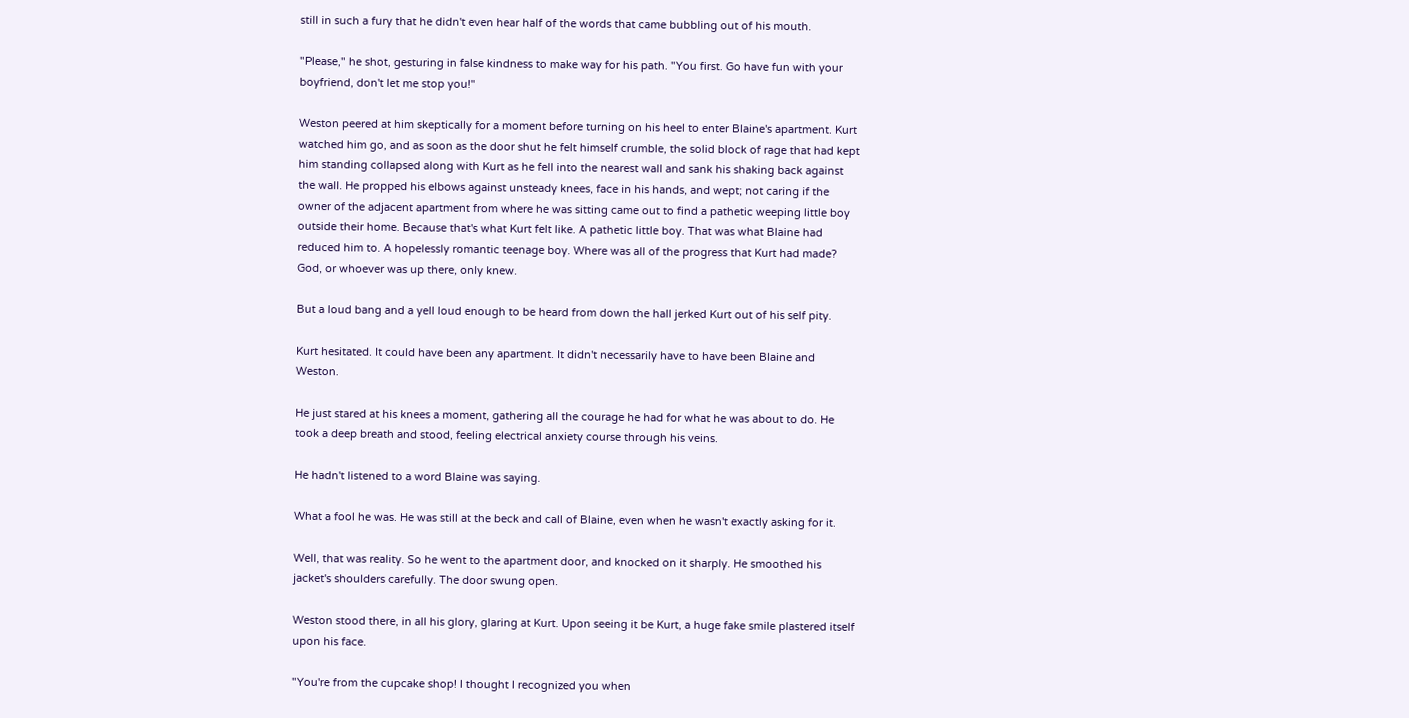still in such a fury that he didn't even hear half of the words that came bubbling out of his mouth.

"Please," he shot, gesturing in false kindness to make way for his path. "You first. Go have fun with your boyfriend, don't let me stop you!"

Weston peered at him skeptically for a moment before turning on his heel to enter Blaine's apartment. Kurt watched him go, and as soon as the door shut he felt himself crumble, the solid block of rage that had kept him standing collapsed along with Kurt as he fell into the nearest wall and sank his shaking back against the wall. He propped his elbows against unsteady knees, face in his hands, and wept; not caring if the owner of the adjacent apartment from where he was sitting came out to find a pathetic weeping little boy outside their home. Because that's what Kurt felt like. A pathetic little boy. That was what Blaine had reduced him to. A hopelessly romantic teenage boy. Where was all of the progress that Kurt had made? God, or whoever was up there, only knew.

But a loud bang and a yell loud enough to be heard from down the hall jerked Kurt out of his self pity.

Kurt hesitated. It could have been any apartment. It didn't necessarily have to have been Blaine and Weston.

He just stared at his knees a moment, gathering all the courage he had for what he was about to do. He took a deep breath and stood, feeling electrical anxiety course through his veins.

He hadn't listened to a word Blaine was saying.

What a fool he was. He was still at the beck and call of Blaine, even when he wasn't exactly asking for it.

Well, that was reality. So he went to the apartment door, and knocked on it sharply. He smoothed his jacket's shoulders carefully. The door swung open.

Weston stood there, in all his glory, glaring at Kurt. Upon seeing it be Kurt, a huge fake smile plastered itself upon his face.

"You're from the cupcake shop! I thought I recognized you when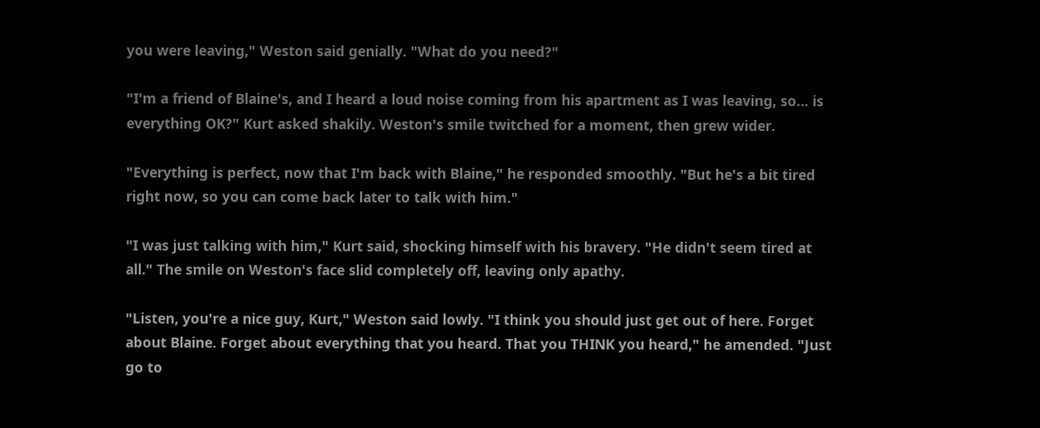you were leaving," Weston said genially. "What do you need?"

"I'm a friend of Blaine's, and I heard a loud noise coming from his apartment as I was leaving, so... is everything OK?" Kurt asked shakily. Weston's smile twitched for a moment, then grew wider.

"Everything is perfect, now that I'm back with Blaine," he responded smoothly. "But he's a bit tired right now, so you can come back later to talk with him."

"I was just talking with him," Kurt said, shocking himself with his bravery. "He didn't seem tired at all." The smile on Weston's face slid completely off, leaving only apathy.

"Listen, you're a nice guy, Kurt," Weston said lowly. "I think you should just get out of here. Forget about Blaine. Forget about everything that you heard. That you THINK you heard," he amended. "Just go to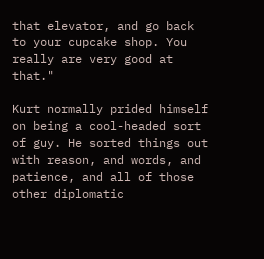that elevator, and go back to your cupcake shop. You really are very good at that."

Kurt normally prided himself on being a cool-headed sort of guy. He sorted things out with reason, and words, and patience, and all of those other diplomatic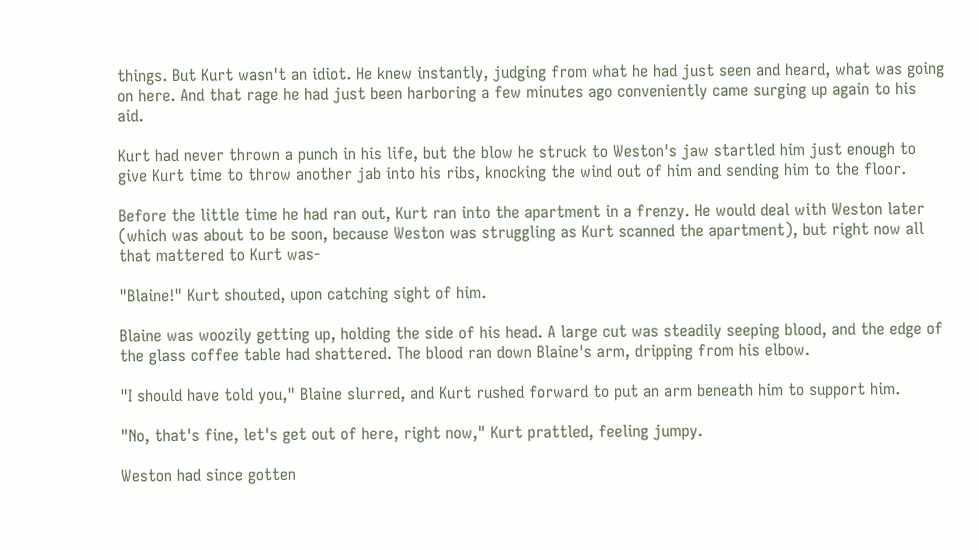things. But Kurt wasn't an idiot. He knew instantly, judging from what he had just seen and heard, what was going on here. And that rage he had just been harboring a few minutes ago conveniently came surging up again to his aid.

Kurt had never thrown a punch in his life, but the blow he struck to Weston's jaw startled him just enough to give Kurt time to throw another jab into his ribs, knocking the wind out of him and sending him to the floor.

Before the little time he had ran out, Kurt ran into the apartment in a frenzy. He would deal with Weston later (which was about to be soon, because Weston was struggling as Kurt scanned the apartment), but right now all that mattered to Kurt was-

"Blaine!" Kurt shouted, upon catching sight of him.

Blaine was woozily getting up, holding the side of his head. A large cut was steadily seeping blood, and the edge of the glass coffee table had shattered. The blood ran down Blaine's arm, dripping from his elbow.

"I should have told you," Blaine slurred, and Kurt rushed forward to put an arm beneath him to support him.

"No, that's fine, let's get out of here, right now," Kurt prattled, feeling jumpy.

Weston had since gotten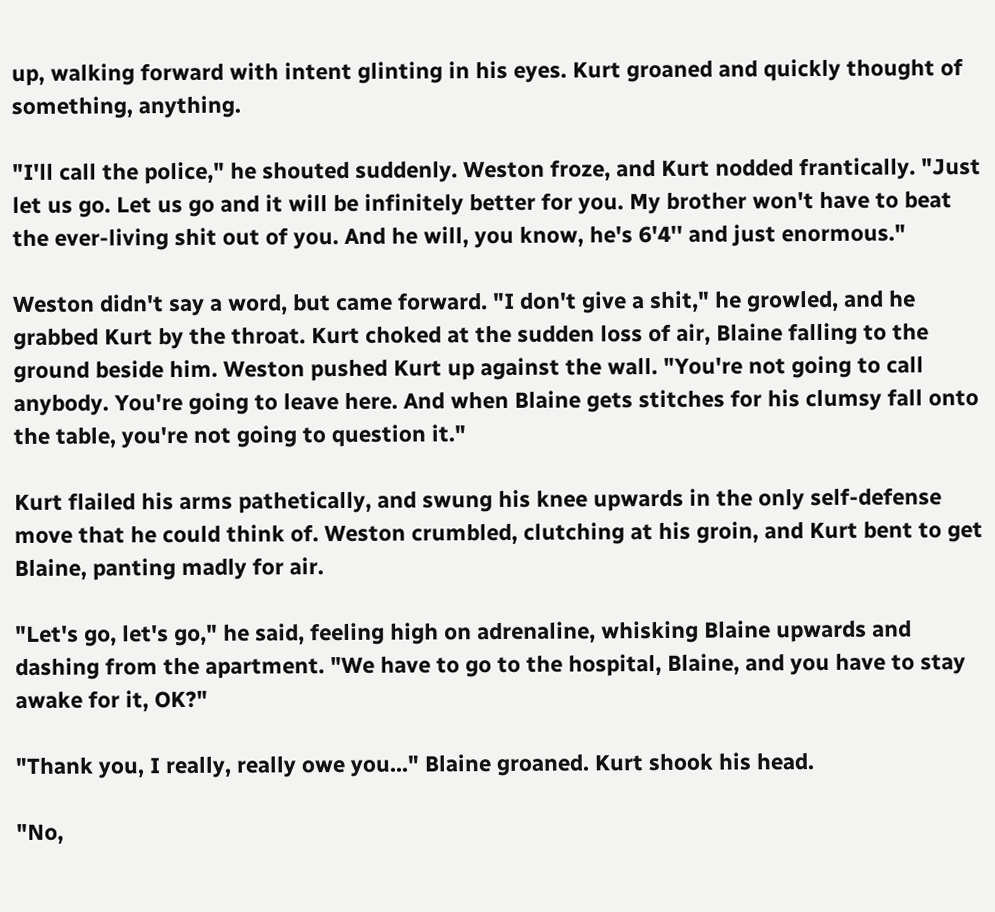up, walking forward with intent glinting in his eyes. Kurt groaned and quickly thought of something, anything.

"I'll call the police," he shouted suddenly. Weston froze, and Kurt nodded frantically. "Just let us go. Let us go and it will be infinitely better for you. My brother won't have to beat the ever-living shit out of you. And he will, you know, he's 6'4'' and just enormous."

Weston didn't say a word, but came forward. "I don't give a shit," he growled, and he grabbed Kurt by the throat. Kurt choked at the sudden loss of air, Blaine falling to the ground beside him. Weston pushed Kurt up against the wall. "You're not going to call anybody. You're going to leave here. And when Blaine gets stitches for his clumsy fall onto the table, you're not going to question it."

Kurt flailed his arms pathetically, and swung his knee upwards in the only self-defense move that he could think of. Weston crumbled, clutching at his groin, and Kurt bent to get Blaine, panting madly for air.

"Let's go, let's go," he said, feeling high on adrenaline, whisking Blaine upwards and dashing from the apartment. "We have to go to the hospital, Blaine, and you have to stay awake for it, OK?"

"Thank you, I really, really owe you..." Blaine groaned. Kurt shook his head.

"No,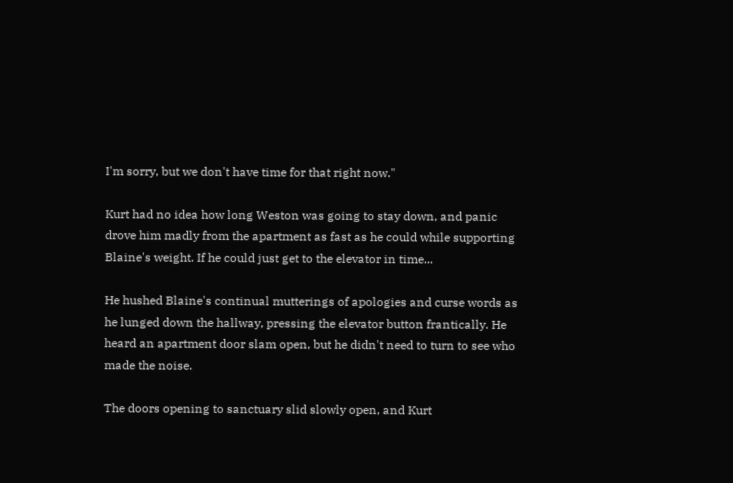I'm sorry, but we don't have time for that right now."

Kurt had no idea how long Weston was going to stay down, and panic drove him madly from the apartment as fast as he could while supporting Blaine's weight. If he could just get to the elevator in time...

He hushed Blaine's continual mutterings of apologies and curse words as he lunged down the hallway, pressing the elevator button frantically. He heard an apartment door slam open, but he didn't need to turn to see who made the noise.

The doors opening to sanctuary slid slowly open, and Kurt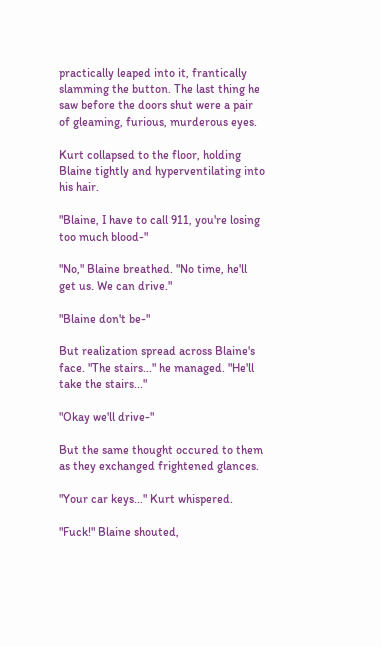practically leaped into it, frantically slamming the button. The last thing he saw before the doors shut were a pair of gleaming, furious, murderous eyes.

Kurt collapsed to the floor, holding Blaine tightly and hyperventilating into his hair.

"Blaine, I have to call 911, you're losing too much blood-"

"No," Blaine breathed. "No time, he'll get us. We can drive."

"Blaine don't be-"

But realization spread across Blaine's face. "The stairs..." he managed. "He'll take the stairs..."

"Okay we'll drive-"

But the same thought occured to them as they exchanged frightened glances.

"Your car keys..." Kurt whispered.

"Fuck!" Blaine shouted,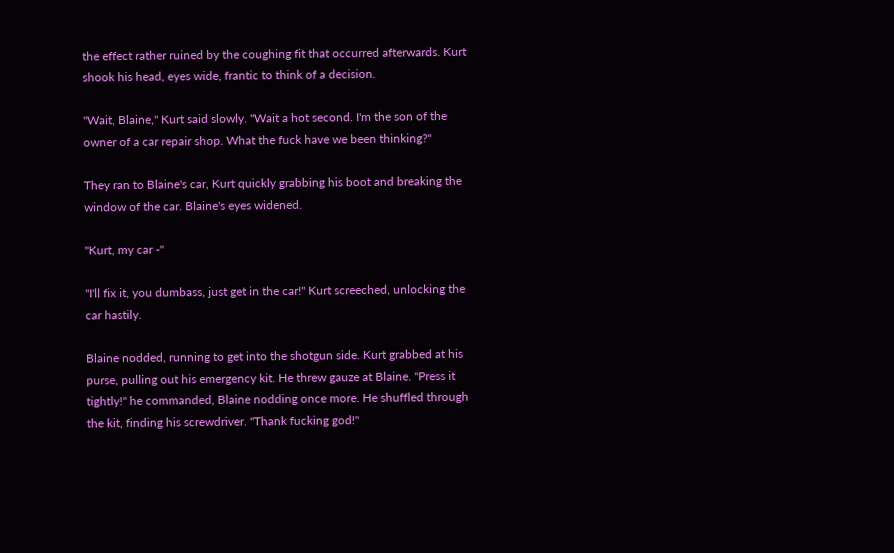the effect rather ruined by the coughing fit that occurred afterwards. Kurt shook his head, eyes wide, frantic to think of a decision.

"Wait, Blaine," Kurt said slowly. "Wait a hot second. I'm the son of the owner of a car repair shop. What the fuck have we been thinking?"

They ran to Blaine's car, Kurt quickly grabbing his boot and breaking the window of the car. Blaine's eyes widened.

"Kurt, my car -"

"I'll fix it, you dumbass, just get in the car!" Kurt screeched, unlocking the car hastily.

Blaine nodded, running to get into the shotgun side. Kurt grabbed at his purse, pulling out his emergency kit. He threw gauze at Blaine. "Press it tightly!" he commanded, Blaine nodding once more. He shuffled through the kit, finding his screwdriver. "Thank fucking god!"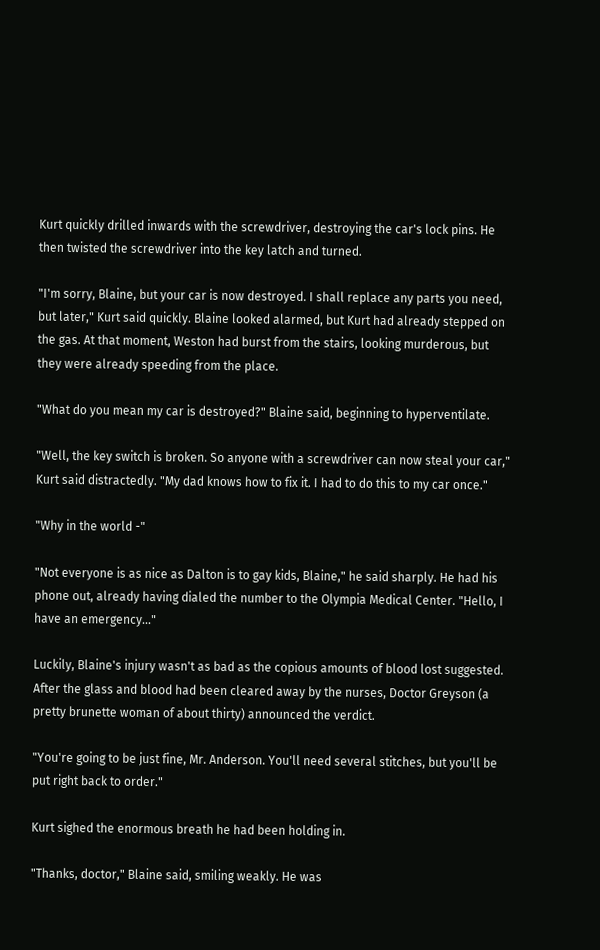Kurt quickly drilled inwards with the screwdriver, destroying the car's lock pins. He then twisted the screwdriver into the key latch and turned.

"I'm sorry, Blaine, but your car is now destroyed. I shall replace any parts you need, but later," Kurt said quickly. Blaine looked alarmed, but Kurt had already stepped on the gas. At that moment, Weston had burst from the stairs, looking murderous, but they were already speeding from the place.

"What do you mean my car is destroyed?" Blaine said, beginning to hyperventilate.

"Well, the key switch is broken. So anyone with a screwdriver can now steal your car," Kurt said distractedly. "My dad knows how to fix it. I had to do this to my car once."

"Why in the world -"

"Not everyone is as nice as Dalton is to gay kids, Blaine," he said sharply. He had his phone out, already having dialed the number to the Olympia Medical Center. "Hello, I have an emergency..."

Luckily, Blaine's injury wasn't as bad as the copious amounts of blood lost suggested. After the glass and blood had been cleared away by the nurses, Doctor Greyson (a pretty brunette woman of about thirty) announced the verdict.

"You're going to be just fine, Mr. Anderson. You'll need several stitches, but you'll be put right back to order."

Kurt sighed the enormous breath he had been holding in.

"Thanks, doctor," Blaine said, smiling weakly. He was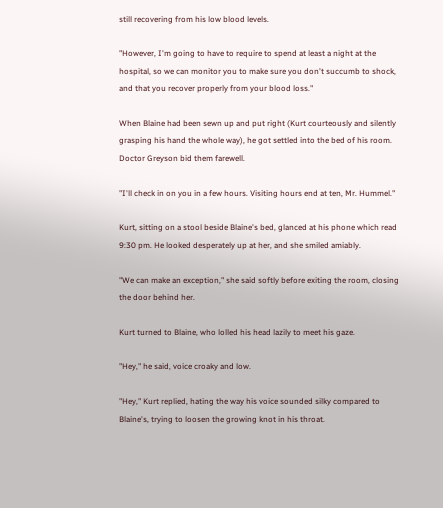still recovering from his low blood levels.

"However, I'm going to have to require to spend at least a night at the hospital, so we can monitor you to make sure you don't succumb to shock, and that you recover properly from your blood loss."

When Blaine had been sewn up and put right (Kurt courteously and silently grasping his hand the whole way), he got settled into the bed of his room. Doctor Greyson bid them farewell.

"I'll check in on you in a few hours. Visiting hours end at ten, Mr. Hummel."

Kurt, sitting on a stool beside Blaine's bed, glanced at his phone which read 9:30 pm. He looked desperately up at her, and she smiled amiably.

"We can make an exception," she said softly before exiting the room, closing the door behind her.

Kurt turned to Blaine, who lolled his head lazily to meet his gaze.

"Hey," he said, voice croaky and low.

"Hey," Kurt replied, hating the way his voice sounded silky compared to Blaine's, trying to loosen the growing knot in his throat.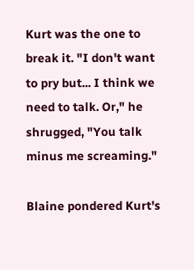Kurt was the one to break it. "I don't want to pry but... I think we need to talk. Or," he shrugged, "You talk minus me screaming."

Blaine pondered Kurt's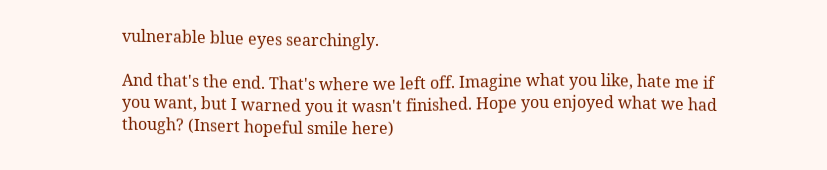vulnerable blue eyes searchingly.

And that's the end. That's where we left off. Imagine what you like, hate me if you want, but I warned you it wasn't finished. Hope you enjoyed what we had though? (Insert hopeful smile here)